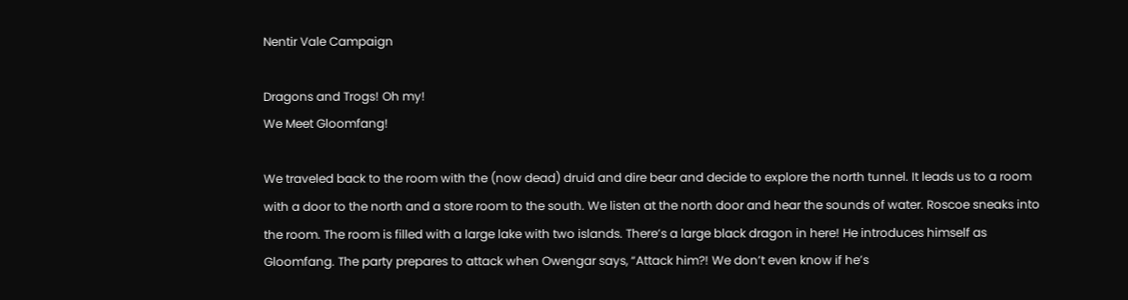Nentir Vale Campaign

Dragons and Trogs! Oh my!
We Meet Gloomfang!

We traveled back to the room with the (now dead) druid and dire bear and decide to explore the north tunnel. It leads us to a room with a door to the north and a store room to the south. We listen at the north door and hear the sounds of water. Roscoe sneaks into the room. The room is filled with a large lake with two islands. There’s a large black dragon in here! He introduces himself as Gloomfang. The party prepares to attack when Owengar says, “Attack him?! We don’t even know if he’s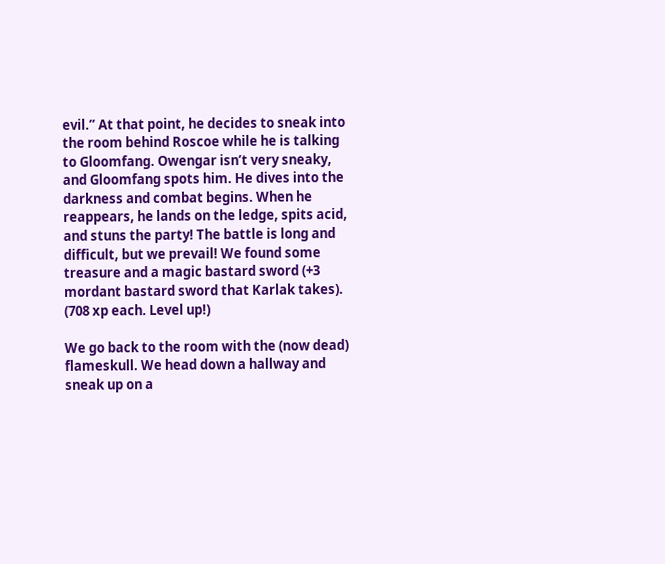evil.” At that point, he decides to sneak into the room behind Roscoe while he is talking to Gloomfang. Owengar isn’t very sneaky, and Gloomfang spots him. He dives into the darkness and combat begins. When he reappears, he lands on the ledge, spits acid, and stuns the party! The battle is long and difficult, but we prevail! We found some treasure and a magic bastard sword (+3 mordant bastard sword that Karlak takes). (708 xp each. Level up!)

We go back to the room with the (now dead) flameskull. We head down a hallway and sneak up on a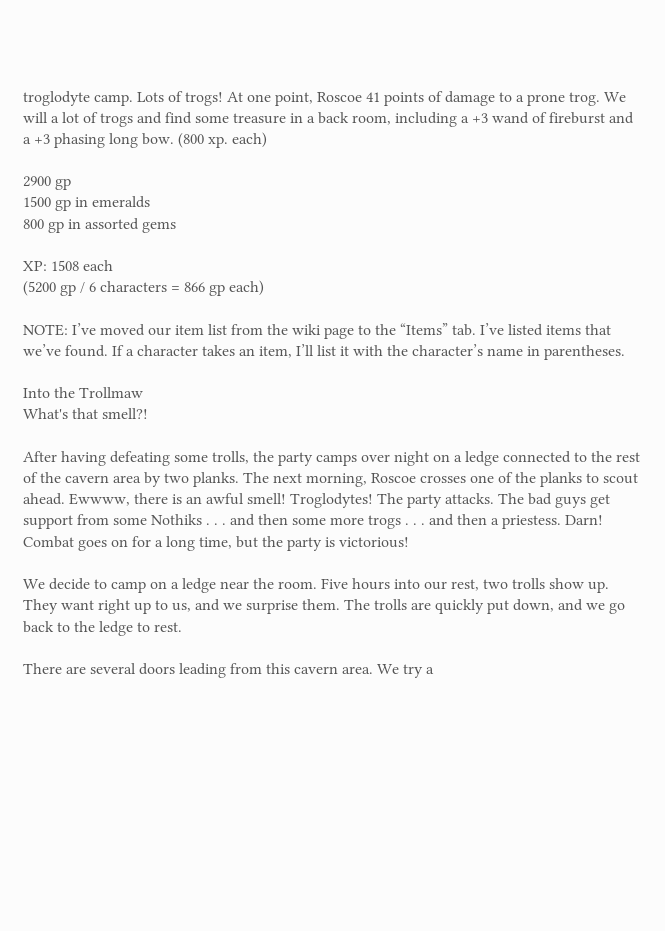troglodyte camp. Lots of trogs! At one point, Roscoe 41 points of damage to a prone trog. We will a lot of trogs and find some treasure in a back room, including a +3 wand of fireburst and a +3 phasing long bow. (800 xp. each)

2900 gp
1500 gp in emeralds
800 gp in assorted gems

XP: 1508 each
(5200 gp / 6 characters = 866 gp each)

NOTE: I’ve moved our item list from the wiki page to the “Items” tab. I’ve listed items that we’ve found. If a character takes an item, I’ll list it with the character’s name in parentheses.

Into the Trollmaw
What's that smell?!

After having defeating some trolls, the party camps over night on a ledge connected to the rest of the cavern area by two planks. The next morning, Roscoe crosses one of the planks to scout ahead. Ewwww, there is an awful smell! Troglodytes! The party attacks. The bad guys get support from some Nothiks . . . and then some more trogs . . . and then a priestess. Darn! Combat goes on for a long time, but the party is victorious!

We decide to camp on a ledge near the room. Five hours into our rest, two trolls show up. They want right up to us, and we surprise them. The trolls are quickly put down, and we go back to the ledge to rest.

There are several doors leading from this cavern area. We try a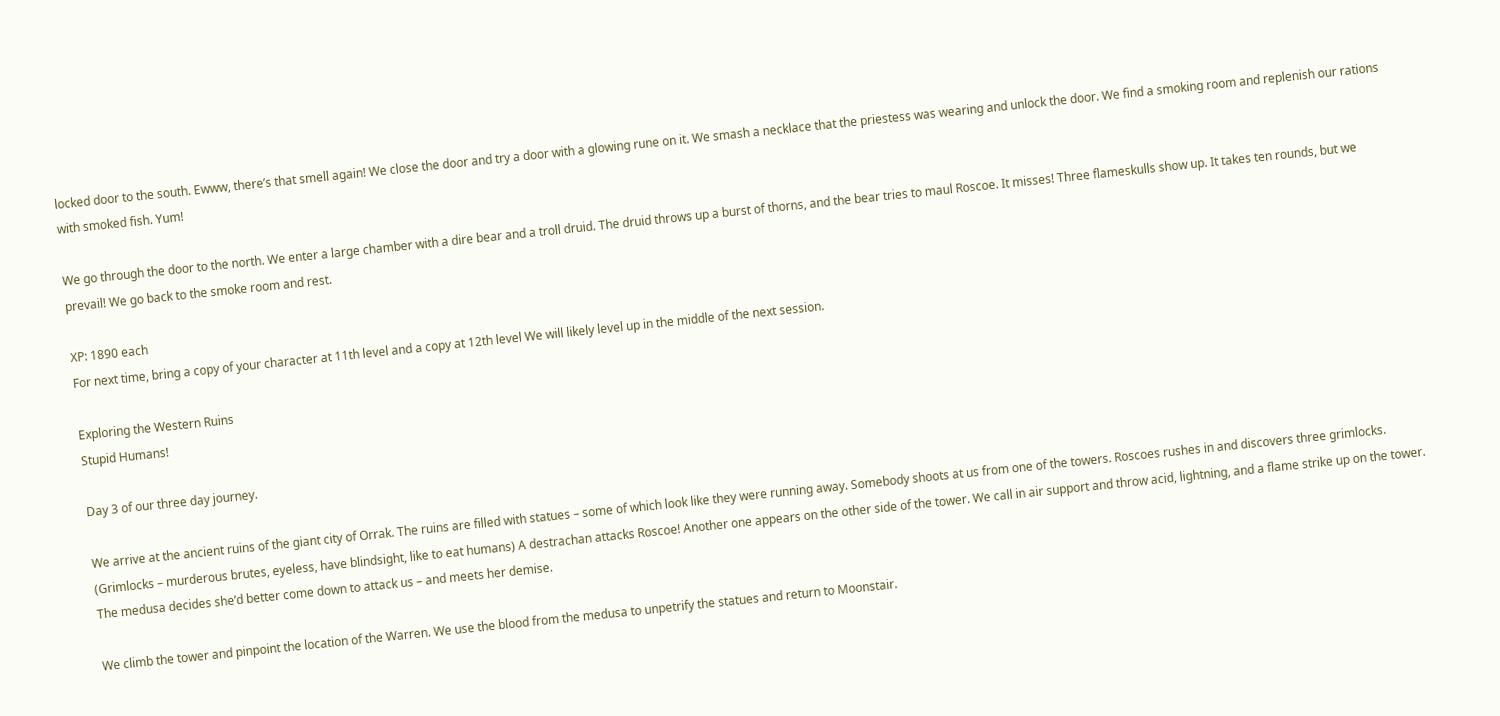locked door to the south. Ewww, there’s that smell again! We close the door and try a door with a glowing rune on it. We smash a necklace that the priestess was wearing and unlock the door. We find a smoking room and replenish our rations with smoked fish. Yum!

We go through the door to the north. We enter a large chamber with a dire bear and a troll druid. The druid throws up a burst of thorns, and the bear tries to maul Roscoe. It misses! Three flameskulls show up. It takes ten rounds, but we prevail! We go back to the smoke room and rest.

XP: 1890 each
For next time, bring a copy of your character at 11th level and a copy at 12th level We will likely level up in the middle of the next session.

Exploring the Western Ruins
Stupid Humans!

Day 3 of our three day journey.

We arrive at the ancient ruins of the giant city of Orrak. The ruins are filled with statues – some of which look like they were running away. Somebody shoots at us from one of the towers. Roscoes rushes in and discovers three grimlocks. (Grimlocks – murderous brutes, eyeless, have blindsight, like to eat humans) A destrachan attacks Roscoe! Another one appears on the other side of the tower. We call in air support and throw acid, lightning, and a flame strike up on the tower. The medusa decides she’d better come down to attack us – and meets her demise.

We climb the tower and pinpoint the location of the Warren. We use the blood from the medusa to unpetrify the statues and return to Moonstair.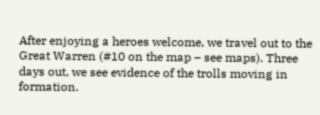After enjoying a heroes welcome, we travel out to the Great Warren (#10 on the map – see maps). Three days out, we see evidence of the trolls moving in formation.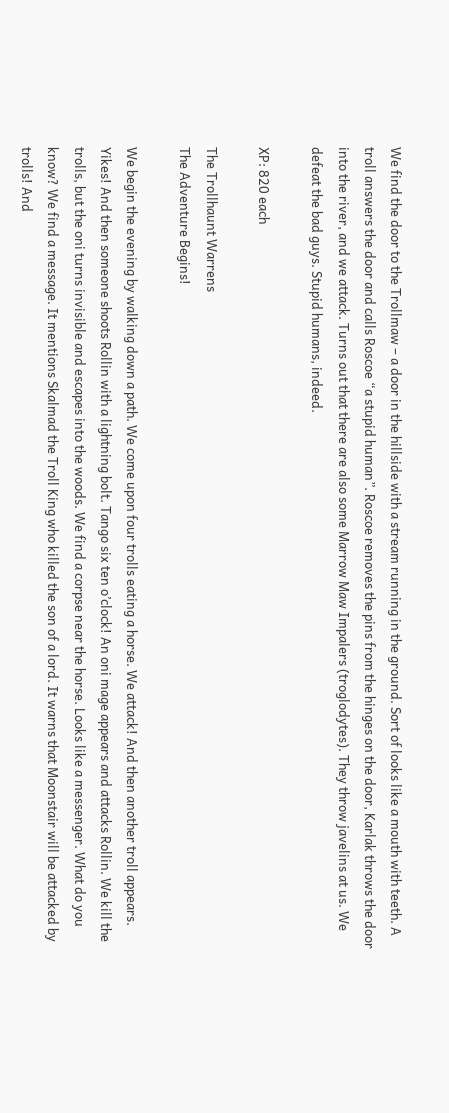We find the door to the Trollmaw – a door in the hillside with a stream running in the ground. Sort of looks like a mouth with teeth. A troll answers the door and calls Roscoe “a stupid human”. Roscoe removes the pins from the hinges on the door, Karlak throws the door into the river, and we attack. Turns out that there are also some Marrow Maw Impalers (troglodytes). They throw javelins at us. We defeat the bad guys. Stupid humans, indeed.

XP: 820 each

The Trollhaunt Warrens
The Adventure Begins!

We begin the evening by walking down a path. We come upon four trolls eating a horse. We attack! And then another troll appears. Yikes! And then someone shoots Rollin with a lightning bolt. Tango six ten o’clock! An oni mage appears and attacks Rollin. We kill the trolls, but the oni turns invisible and escapes into the woods. We find a corpse near the horse. Looks like a messenger. What do you know? We find a message. It mentions Skalmad the Troll King who killed the son of a lord. It warns that Moonstair will be attacked by trolls! And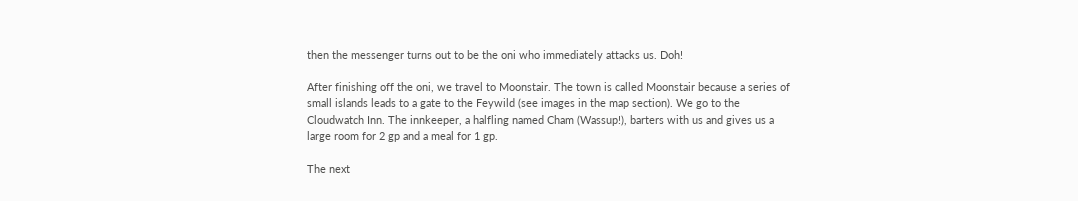then the messenger turns out to be the oni who immediately attacks us. Doh!

After finishing off the oni, we travel to Moonstair. The town is called Moonstair because a series of small islands leads to a gate to the Feywild (see images in the map section). We go to the Cloudwatch Inn. The innkeeper, a halfling named Cham (Wassup!), barters with us and gives us a large room for 2 gp and a meal for 1 gp.

The next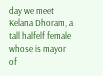day we meet Kelana Dhoram, a tall halfelf female whose is mayor of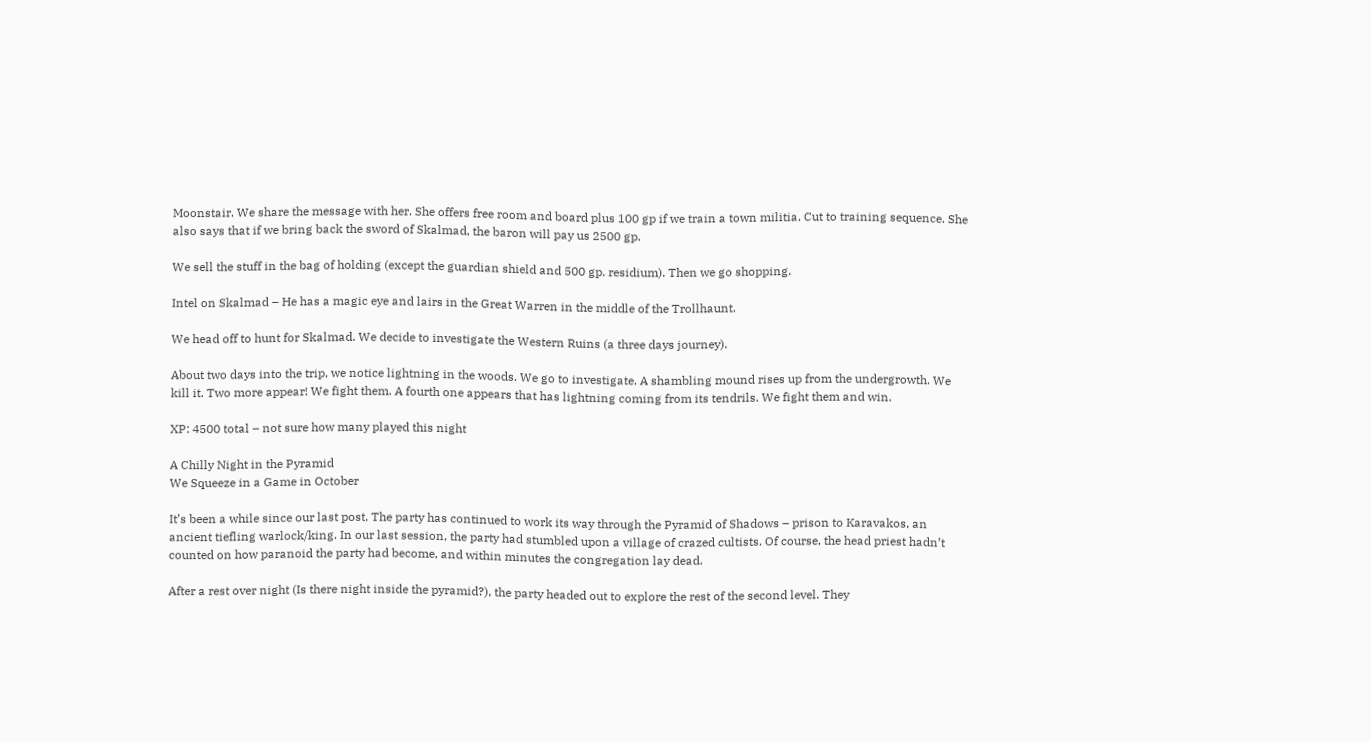Moonstair. We share the message with her. She offers free room and board plus 100 gp if we train a town militia. Cut to training sequence. She also says that if we bring back the sword of Skalmad, the baron will pay us 2500 gp.

We sell the stuff in the bag of holding (except the guardian shield and 500 gp. residium). Then we go shopping.

Intel on Skalmad – He has a magic eye and lairs in the Great Warren in the middle of the Trollhaunt.

We head off to hunt for Skalmad. We decide to investigate the Western Ruins (a three days journey).

About two days into the trip, we notice lightning in the woods. We go to investigate. A shambling mound rises up from the undergrowth. We kill it. Two more appear! We fight them. A fourth one appears that has lightning coming from its tendrils. We fight them and win.

XP: 4500 total – not sure how many played this night

A Chilly Night in the Pyramid
We Squeeze in a Game in October

It’s been a while since our last post. The party has continued to work its way through the Pyramid of Shadows – prison to Karavakos, an ancient tiefling warlock/king. In our last session, the party had stumbled upon a village of crazed cultists. Of course, the head priest hadn’t counted on how paranoid the party had become, and within minutes the congregation lay dead.

After a rest over night (Is there night inside the pyramid?), the party headed out to explore the rest of the second level. They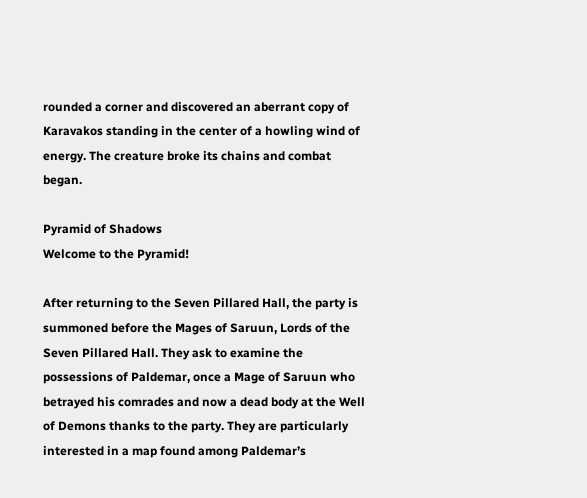rounded a corner and discovered an aberrant copy of Karavakos standing in the center of a howling wind of energy. The creature broke its chains and combat began.

Pyramid of Shadows
Welcome to the Pyramid!

After returning to the Seven Pillared Hall, the party is summoned before the Mages of Saruun, Lords of the Seven Pillared Hall. They ask to examine the possessions of Paldemar, once a Mage of Saruun who betrayed his comrades and now a dead body at the Well of Demons thanks to the party. They are particularly interested in a map found among Paldemar’s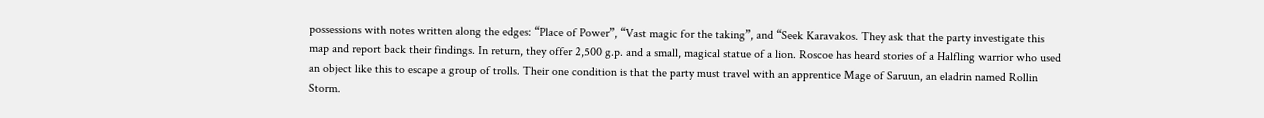possessions with notes written along the edges: “Place of Power”, “Vast magic for the taking”, and “Seek Karavakos. They ask that the party investigate this map and report back their findings. In return, they offer 2,500 g.p. and a small, magical statue of a lion. Roscoe has heard stories of a Halfling warrior who used an object like this to escape a group of trolls. Their one condition is that the party must travel with an apprentice Mage of Saruun, an eladrin named Rollin Storm.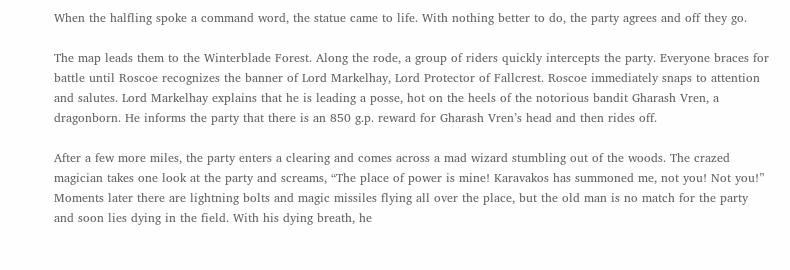When the halfling spoke a command word, the statue came to life. With nothing better to do, the party agrees and off they go.

The map leads them to the Winterblade Forest. Along the rode, a group of riders quickly intercepts the party. Everyone braces for battle until Roscoe recognizes the banner of Lord Markelhay, Lord Protector of Fallcrest. Roscoe immediately snaps to attention and salutes. Lord Markelhay explains that he is leading a posse, hot on the heels of the notorious bandit Gharash Vren, a dragonborn. He informs the party that there is an 850 g.p. reward for Gharash Vren’s head and then rides off.

After a few more miles, the party enters a clearing and comes across a mad wizard stumbling out of the woods. The crazed magician takes one look at the party and screams, “The place of power is mine! Karavakos has summoned me, not you! Not you!” Moments later there are lightning bolts and magic missiles flying all over the place, but the old man is no match for the party and soon lies dying in the field. With his dying breath, he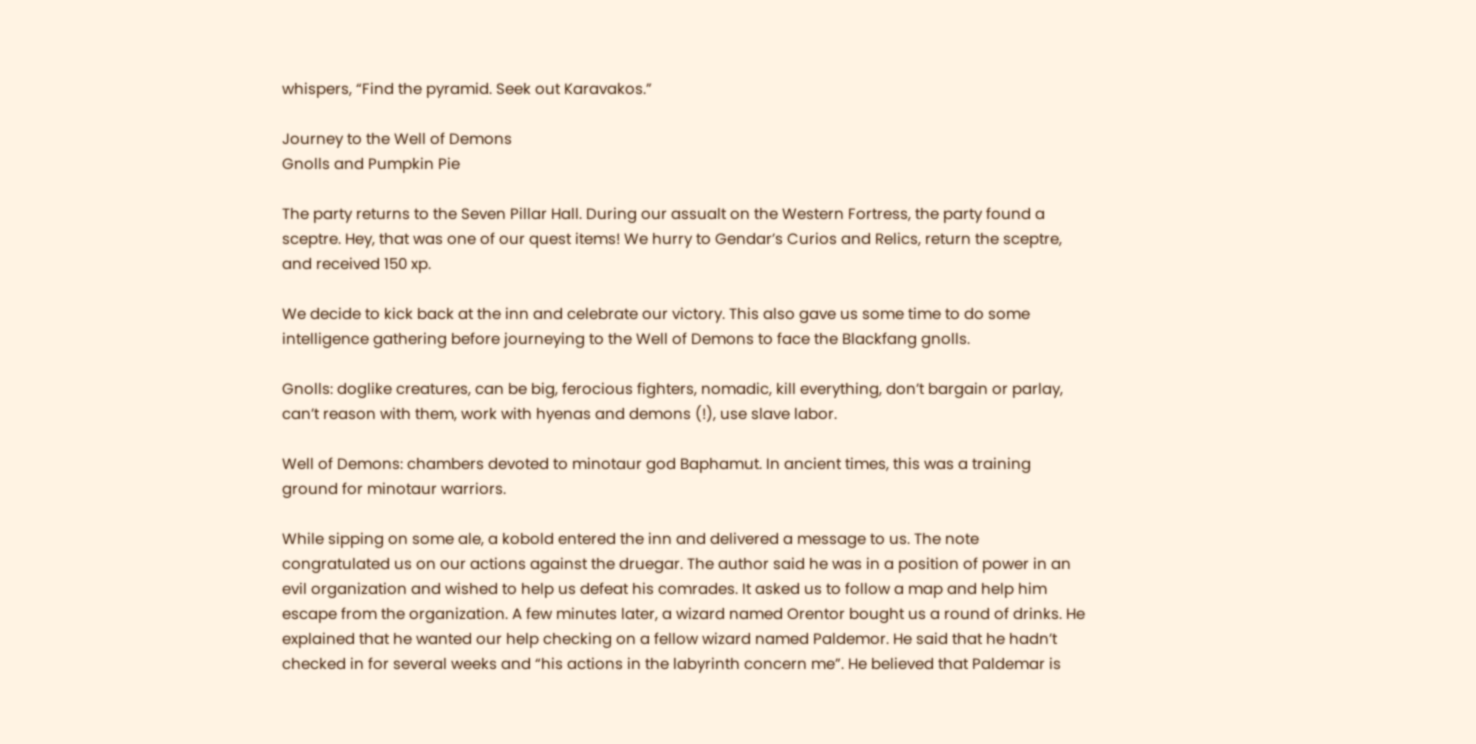whispers, “Find the pyramid. Seek out Karavakos.”

Journey to the Well of Demons
Gnolls and Pumpkin Pie

The party returns to the Seven Pillar Hall. During our assualt on the Western Fortress, the party found a sceptre. Hey, that was one of our quest items! We hurry to Gendar’s Curios and Relics, return the sceptre, and received 150 xp.

We decide to kick back at the inn and celebrate our victory. This also gave us some time to do some intelligence gathering before journeying to the Well of Demons to face the Blackfang gnolls.

Gnolls: doglike creatures, can be big, ferocious fighters, nomadic, kill everything, don’t bargain or parlay, can’t reason with them, work with hyenas and demons (!), use slave labor.

Well of Demons: chambers devoted to minotaur god Baphamut. In ancient times, this was a training ground for minotaur warriors.

While sipping on some ale, a kobold entered the inn and delivered a message to us. The note congratulated us on our actions against the druegar. The author said he was in a position of power in an evil organization and wished to help us defeat his comrades. It asked us to follow a map and help him escape from the organization. A few minutes later, a wizard named Orentor bought us a round of drinks. He explained that he wanted our help checking on a fellow wizard named Paldemor. He said that he hadn’t checked in for several weeks and “his actions in the labyrinth concern me”. He believed that Paldemar is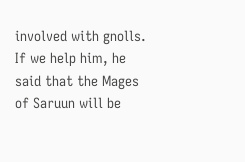involved with gnolls. If we help him, he said that the Mages of Saruun will be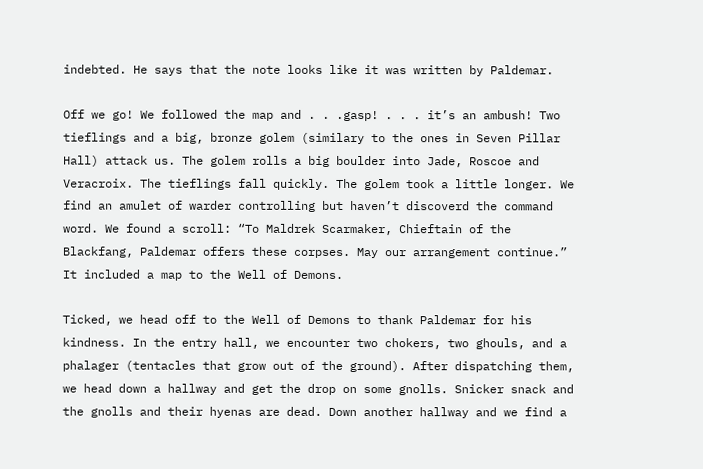indebted. He says that the note looks like it was written by Paldemar.

Off we go! We followed the map and . . .gasp! . . . it’s an ambush! Two tieflings and a big, bronze golem (similary to the ones in Seven Pillar Hall) attack us. The golem rolls a big boulder into Jade, Roscoe and Veracroix. The tieflings fall quickly. The golem took a little longer. We find an amulet of warder controlling but haven’t discoverd the command word. We found a scroll: “To Maldrek Scarmaker, Chieftain of the Blackfang, Paldemar offers these corpses. May our arrangement continue.” It included a map to the Well of Demons.

Ticked, we head off to the Well of Demons to thank Paldemar for his kindness. In the entry hall, we encounter two chokers, two ghouls, and a phalager (tentacles that grow out of the ground). After dispatching them, we head down a hallway and get the drop on some gnolls. Snicker snack and the gnolls and their hyenas are dead. Down another hallway and we find a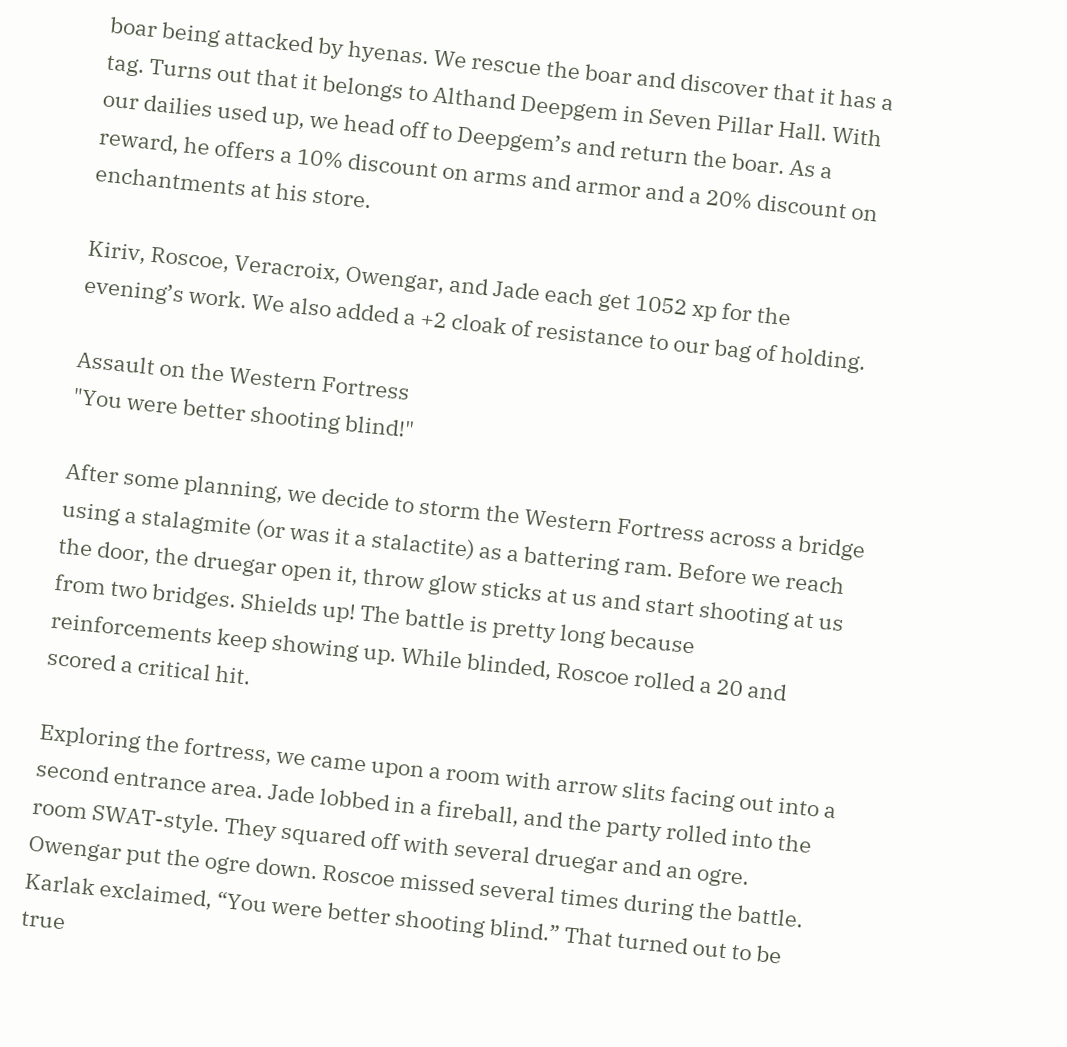boar being attacked by hyenas. We rescue the boar and discover that it has a tag. Turns out that it belongs to Althand Deepgem in Seven Pillar Hall. With our dailies used up, we head off to Deepgem’s and return the boar. As a reward, he offers a 10% discount on arms and armor and a 20% discount on enchantments at his store.

Kiriv, Roscoe, Veracroix, Owengar, and Jade each get 1052 xp for the evening’s work. We also added a +2 cloak of resistance to our bag of holding.

Assault on the Western Fortress
"You were better shooting blind!"

After some planning, we decide to storm the Western Fortress across a bridge using a stalagmite (or was it a stalactite) as a battering ram. Before we reach the door, the druegar open it, throw glow sticks at us and start shooting at us from two bridges. Shields up! The battle is pretty long because reinforcements keep showing up. While blinded, Roscoe rolled a 20 and scored a critical hit.

Exploring the fortress, we came upon a room with arrow slits facing out into a second entrance area. Jade lobbed in a fireball, and the party rolled into the room SWAT-style. They squared off with several druegar and an ogre. Owengar put the ogre down. Roscoe missed several times during the battle. Karlak exclaimed, “You were better shooting blind.” That turned out to be true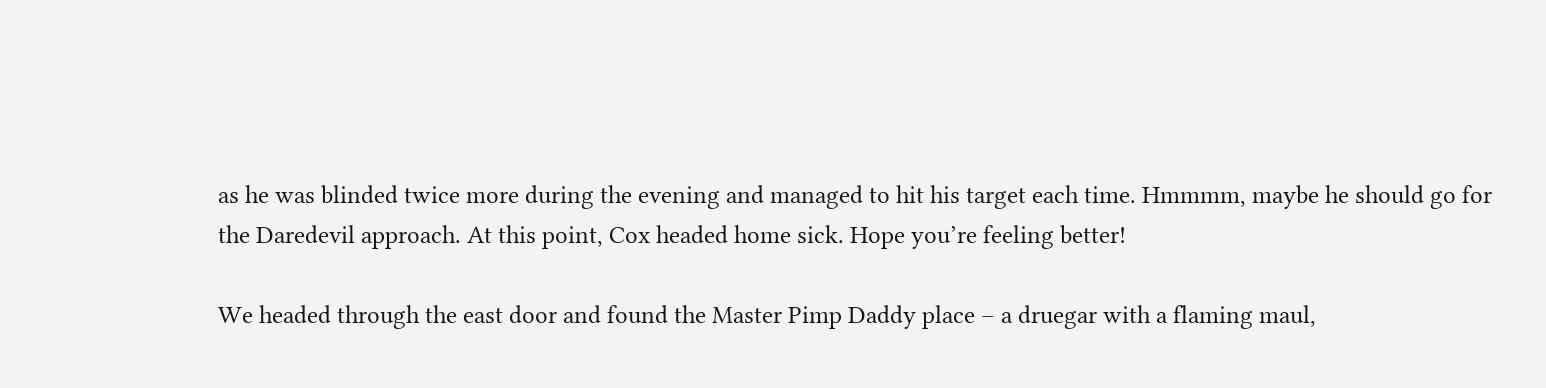as he was blinded twice more during the evening and managed to hit his target each time. Hmmmm, maybe he should go for the Daredevil approach. At this point, Cox headed home sick. Hope you’re feeling better!

We headed through the east door and found the Master Pimp Daddy place – a druegar with a flaming maul,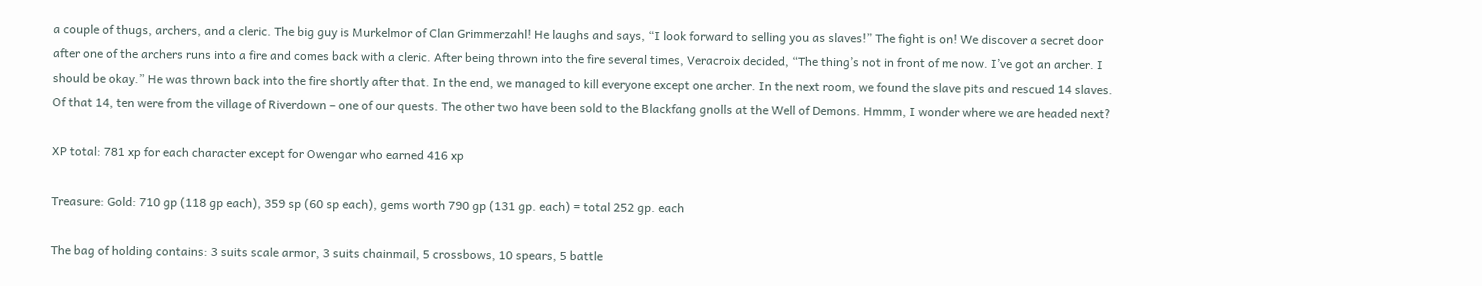a couple of thugs, archers, and a cleric. The big guy is Murkelmor of Clan Grimmerzahl! He laughs and says, “I look forward to selling you as slaves!” The fight is on! We discover a secret door after one of the archers runs into a fire and comes back with a cleric. After being thrown into the fire several times, Veracroix decided, “The thing’s not in front of me now. I’ve got an archer. I should be okay.” He was thrown back into the fire shortly after that. In the end, we managed to kill everyone except one archer. In the next room, we found the slave pits and rescued 14 slaves. Of that 14, ten were from the village of Riverdown – one of our quests. The other two have been sold to the Blackfang gnolls at the Well of Demons. Hmmm, I wonder where we are headed next?

XP total: 781 xp for each character except for Owengar who earned 416 xp

Treasure: Gold: 710 gp (118 gp each), 359 sp (60 sp each), gems worth 790 gp (131 gp. each) = total 252 gp. each

The bag of holding contains: 3 suits scale armor, 3 suits chainmail, 5 crossbows, 10 spears, 5 battle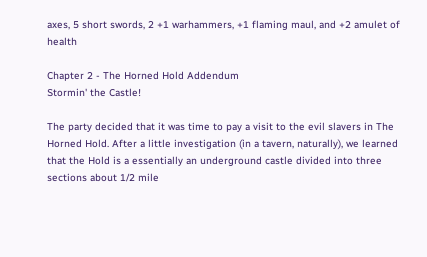axes, 5 short swords, 2 +1 warhammers, +1 flaming maul, and +2 amulet of health

Chapter 2 - The Horned Hold Addendum
Stormin' the Castle!

The party decided that it was time to pay a visit to the evil slavers in The Horned Hold. After a little investigation (in a tavern, naturally), we learned that the Hold is a essentially an underground castle divided into three sections about 1/2 mile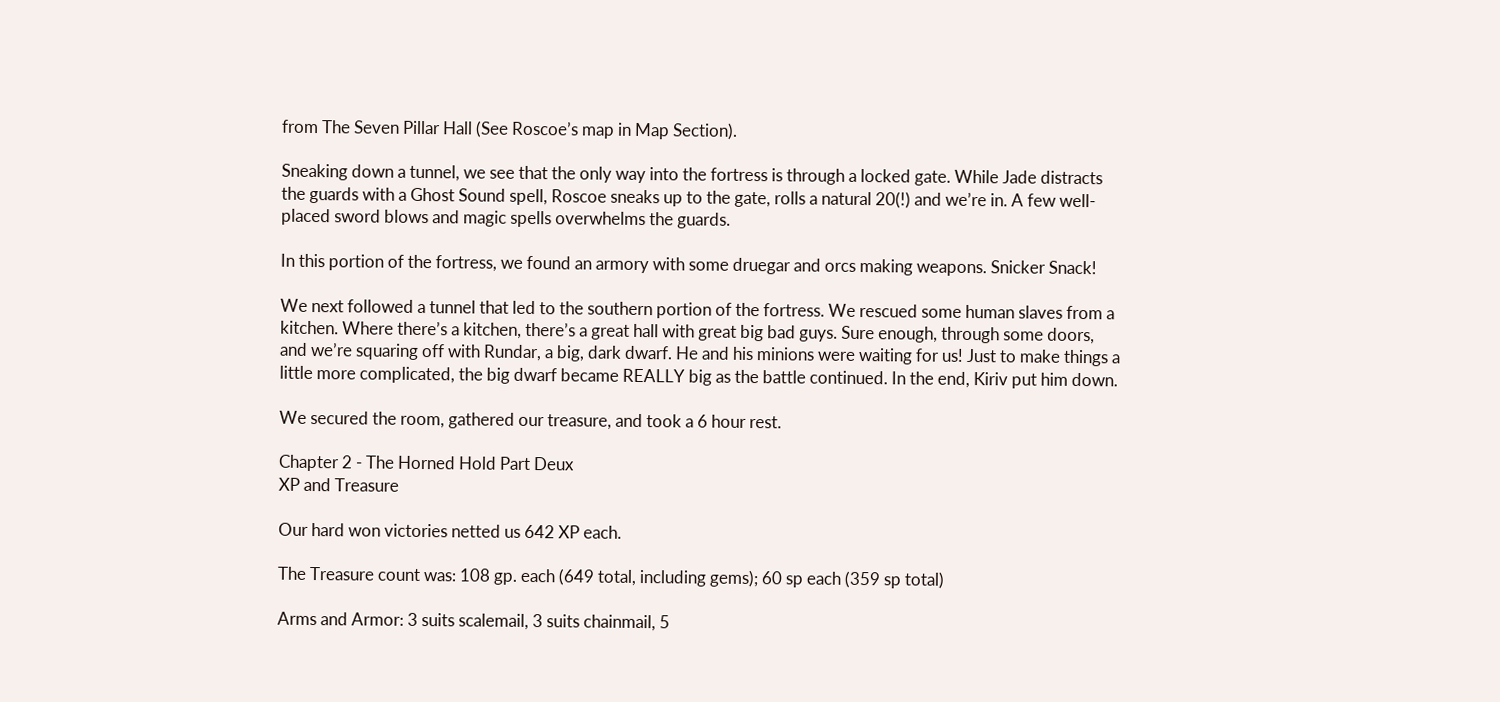from The Seven Pillar Hall (See Roscoe’s map in Map Section).

Sneaking down a tunnel, we see that the only way into the fortress is through a locked gate. While Jade distracts the guards with a Ghost Sound spell, Roscoe sneaks up to the gate, rolls a natural 20(!) and we’re in. A few well-placed sword blows and magic spells overwhelms the guards.

In this portion of the fortress, we found an armory with some druegar and orcs making weapons. Snicker Snack!

We next followed a tunnel that led to the southern portion of the fortress. We rescued some human slaves from a kitchen. Where there’s a kitchen, there’s a great hall with great big bad guys. Sure enough, through some doors, and we’re squaring off with Rundar, a big, dark dwarf. He and his minions were waiting for us! Just to make things a little more complicated, the big dwarf became REALLY big as the battle continued. In the end, Kiriv put him down.

We secured the room, gathered our treasure, and took a 6 hour rest.

Chapter 2 - The Horned Hold Part Deux
XP and Treasure

Our hard won victories netted us 642 XP each.

The Treasure count was: 108 gp. each (649 total, including gems); 60 sp each (359 sp total)

Arms and Armor: 3 suits scalemail, 3 suits chainmail, 5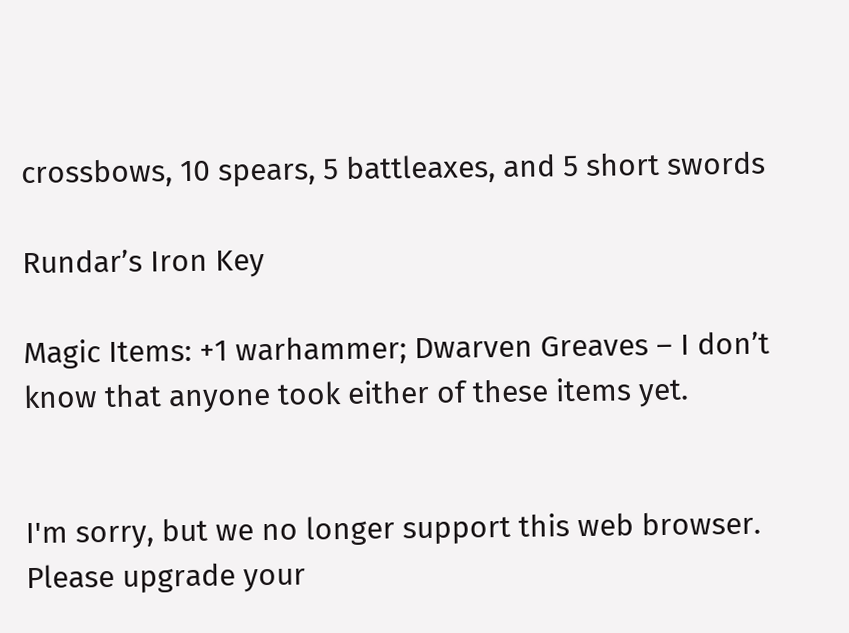crossbows, 10 spears, 5 battleaxes, and 5 short swords

Rundar’s Iron Key

Magic Items: +1 warhammer; Dwarven Greaves – I don’t know that anyone took either of these items yet.


I'm sorry, but we no longer support this web browser. Please upgrade your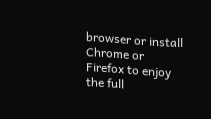browser or install Chrome or Firefox to enjoy the full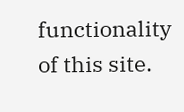functionality of this site.